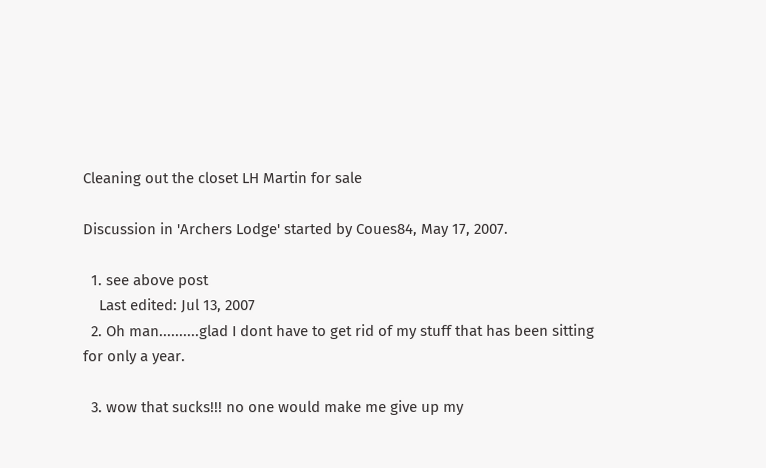Cleaning out the closet LH Martin for sale

Discussion in 'Archers Lodge' started by Coues84, May 17, 2007.

  1. see above post
    Last edited: Jul 13, 2007
  2. Oh man..........glad I dont have to get rid of my stuff that has been sitting for only a year.

  3. wow that sucks!!! no one would make me give up my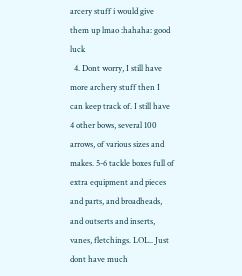arcery stuff i would give them up lmao :hahaha: good luck
  4. Dont worry, I still have more archery stuff then I can keep track of. I still have 4 other bows, several 100 arrows, of various sizes and makes. 5-6 tackle boxes full of extra equipment and pieces and parts, and broadheads, and outserts and inserts, vanes, fletchings. LOL.. Just dont have much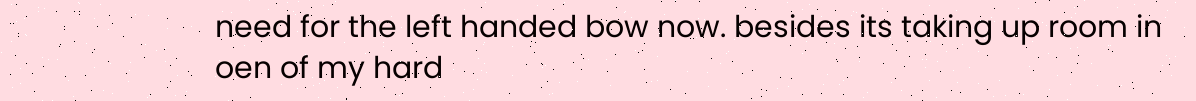need for the left handed bow now. besides its taking up room in oen of my hard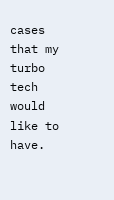cases that my turbo tech would like to have.